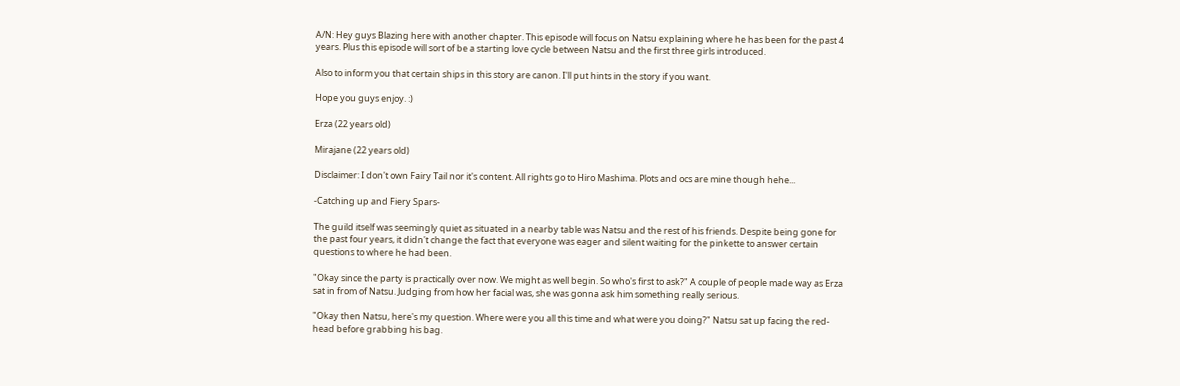A/N: Hey guys Blazing here with another chapter. This episode will focus on Natsu explaining where he has been for the past 4 years. Plus this episode will sort of be a starting love cycle between Natsu and the first three girls introduced.

Also to inform you that certain ships in this story are canon. I'll put hints in the story if you want.

Hope you guys enjoy. :)

Erza (22 years old)

Mirajane (22 years old)

Disclaimer: I don't own Fairy Tail nor it's content. All rights go to Hiro Mashima. Plots and ocs are mine though hehe...

-Catching up and Fiery Spars-

The guild itself was seemingly quiet as situated in a nearby table was Natsu and the rest of his friends. Despite being gone for the past four years, it didn't change the fact that everyone was eager and silent waiting for the pinkette to answer certain questions to where he had been.

"Okay since the party is practically over now. We might as well begin. So who's first to ask?" A couple of people made way as Erza sat in from of Natsu. Judging from how her facial was, she was gonna ask him something really serious.

"Okay then Natsu, here's my question. Where were you all this time and what were you doing?" Natsu sat up facing the red-head before grabbing his bag.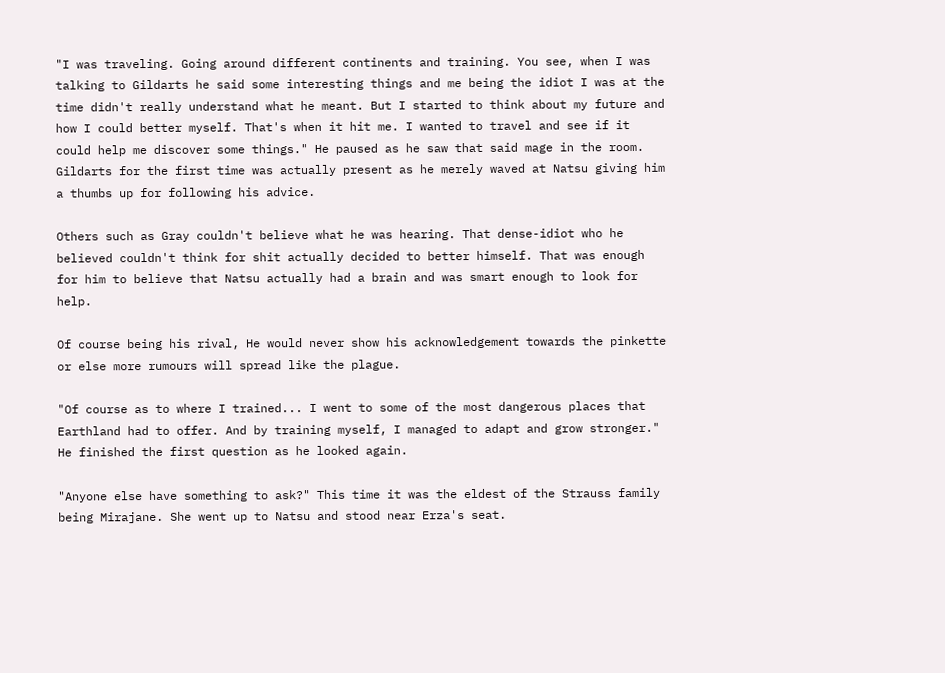"I was traveling. Going around different continents and training. You see, when I was talking to Gildarts he said some interesting things and me being the idiot I was at the time didn't really understand what he meant. But I started to think about my future and how I could better myself. That's when it hit me. I wanted to travel and see if it could help me discover some things." He paused as he saw that said mage in the room. Gildarts for the first time was actually present as he merely waved at Natsu giving him a thumbs up for following his advice.

Others such as Gray couldn't believe what he was hearing. That dense-idiot who he believed couldn't think for shit actually decided to better himself. That was enough for him to believe that Natsu actually had a brain and was smart enough to look for help.

Of course being his rival, He would never show his acknowledgement towards the pinkette or else more rumours will spread like the plague.

"Of course as to where I trained... I went to some of the most dangerous places that Earthland had to offer. And by training myself, I managed to adapt and grow stronger." He finished the first question as he looked again.

"Anyone else have something to ask?" This time it was the eldest of the Strauss family being Mirajane. She went up to Natsu and stood near Erza's seat.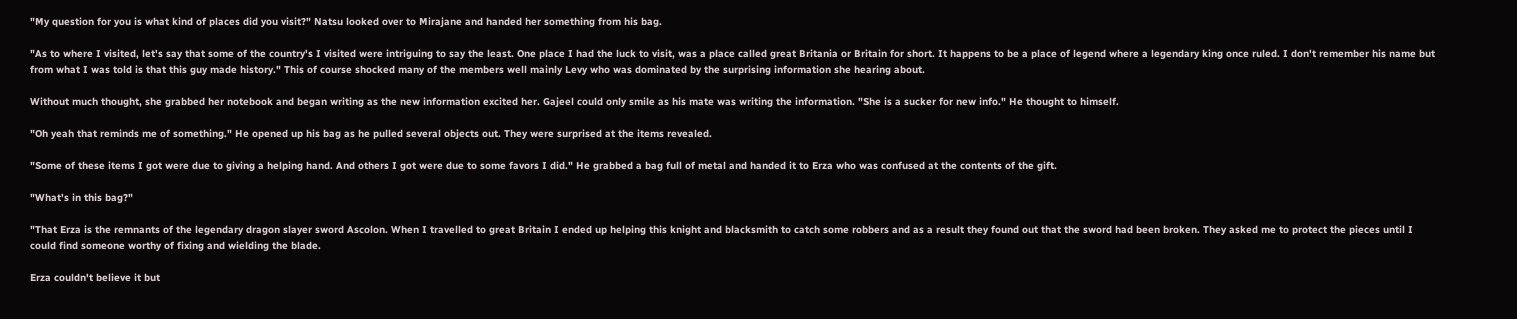"My question for you is what kind of places did you visit?" Natsu looked over to Mirajane and handed her something from his bag.

"As to where I visited, let's say that some of the country's I visited were intriguing to say the least. One place I had the luck to visit, was a place called great Britania or Britain for short. It happens to be a place of legend where a legendary king once ruled. I don't remember his name but from what I was told is that this guy made history." This of course shocked many of the members well mainly Levy who was dominated by the surprising information she hearing about.

Without much thought, she grabbed her notebook and began writing as the new information excited her. Gajeel could only smile as his mate was writing the information. "She is a sucker for new info." He thought to himself.

"Oh yeah that reminds me of something." He opened up his bag as he pulled several objects out. They were surprised at the items revealed.

"Some of these items I got were due to giving a helping hand. And others I got were due to some favors I did." He grabbed a bag full of metal and handed it to Erza who was confused at the contents of the gift.

"What's in this bag?"

"That Erza is the remnants of the legendary dragon slayer sword Ascolon. When I travelled to great Britain I ended up helping this knight and blacksmith to catch some robbers and as a result they found out that the sword had been broken. They asked me to protect the pieces until I could find someone worthy of fixing and wielding the blade.

Erza couldn't believe it but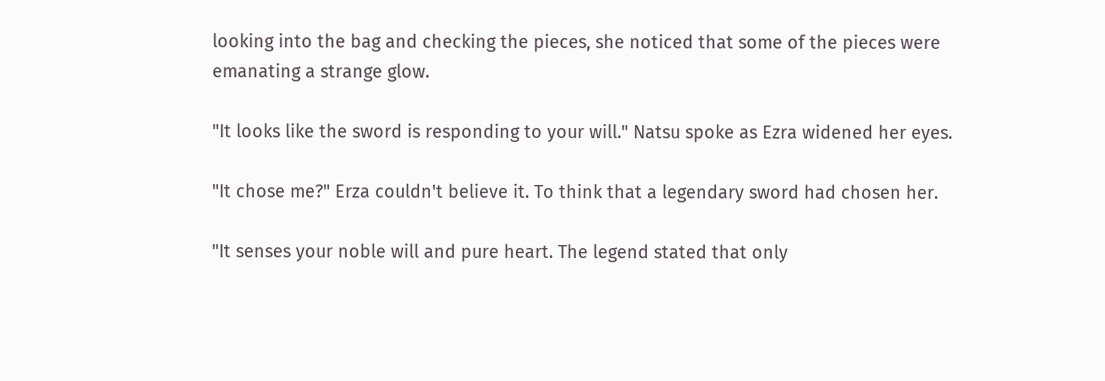looking into the bag and checking the pieces, she noticed that some of the pieces were emanating a strange glow.

"It looks like the sword is responding to your will." Natsu spoke as Ezra widened her eyes.

"It chose me?" Erza couldn't believe it. To think that a legendary sword had chosen her.

"It senses your noble will and pure heart. The legend stated that only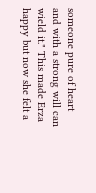someone pure of heart and with a strong will can wield it." This made Erza happy but now she felt a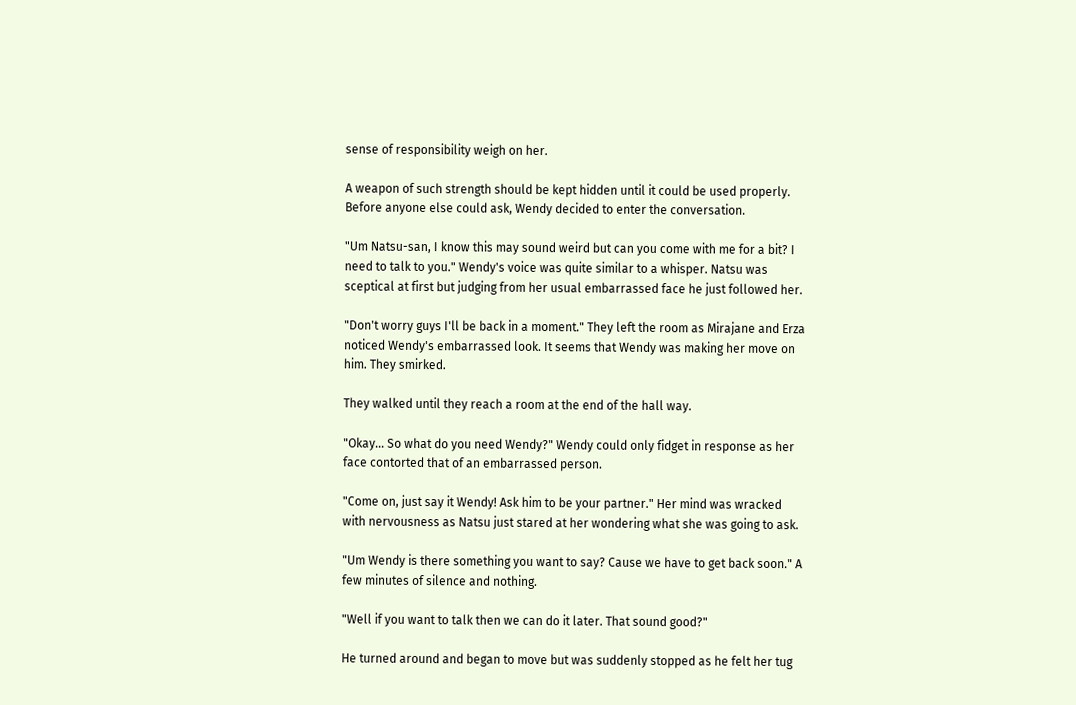sense of responsibility weigh on her.

A weapon of such strength should be kept hidden until it could be used properly. Before anyone else could ask, Wendy decided to enter the conversation.

"Um Natsu-san, I know this may sound weird but can you come with me for a bit? I need to talk to you." Wendy's voice was quite similar to a whisper. Natsu was sceptical at first but judging from her usual embarrassed face he just followed her.

"Don't worry guys I'll be back in a moment." They left the room as Mirajane and Erza noticed Wendy's embarrassed look. It seems that Wendy was making her move on him. They smirked.

They walked until they reach a room at the end of the hall way.

"Okay... So what do you need Wendy?" Wendy could only fidget in response as her face contorted that of an embarrassed person.

"Come on, just say it Wendy! Ask him to be your partner." Her mind was wracked with nervousness as Natsu just stared at her wondering what she was going to ask.

"Um Wendy is there something you want to say? Cause we have to get back soon." A few minutes of silence and nothing.

"Well if you want to talk then we can do it later. That sound good?"

He turned around and began to move but was suddenly stopped as he felt her tug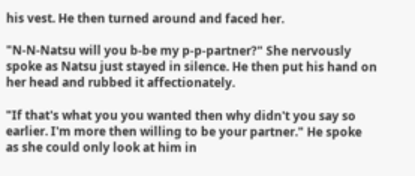his vest. He then turned around and faced her.

"N-N-Natsu will you b-be my p-p-partner?" She nervously spoke as Natsu just stayed in silence. He then put his hand on her head and rubbed it affectionately.

"If that's what you you wanted then why didn't you say so earlier. I'm more then willing to be your partner." He spoke as she could only look at him in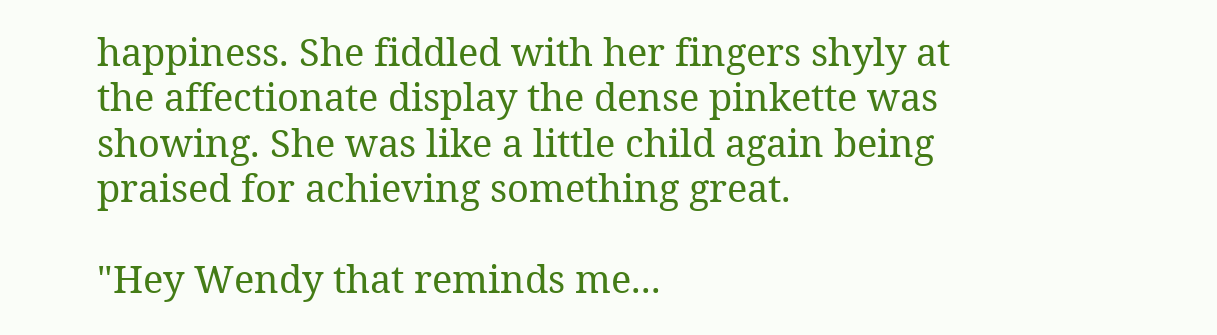happiness. She fiddled with her fingers shyly at the affectionate display the dense pinkette was showing. She was like a little child again being praised for achieving something great.

"Hey Wendy that reminds me...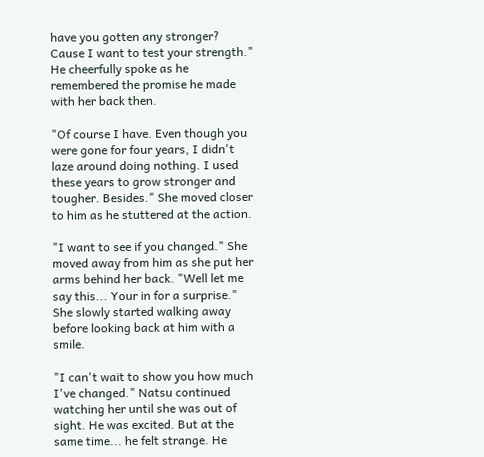have you gotten any stronger? Cause I want to test your strength." He cheerfully spoke as he remembered the promise he made with her back then.

"Of course I have. Even though you were gone for four years, I didn't laze around doing nothing. I used these years to grow stronger and tougher. Besides." She moved closer to him as he stuttered at the action.

"I want to see if you changed." She moved away from him as she put her arms behind her back. "Well let me say this... Your in for a surprise." She slowly started walking away before looking back at him with a smile.

"I can't wait to show you how much I've changed." Natsu continued watching her until she was out of sight. He was excited. But at the same time... he felt strange. He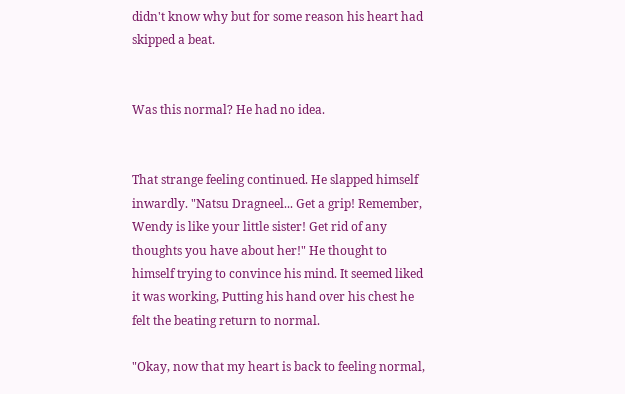didn't know why but for some reason his heart had skipped a beat.


Was this normal? He had no idea.


That strange feeling continued. He slapped himself inwardly. "Natsu Dragneel... Get a grip! Remember, Wendy is like your little sister! Get rid of any thoughts you have about her!" He thought to himself trying to convince his mind. It seemed liked it was working, Putting his hand over his chest he felt the beating return to normal.

"Okay, now that my heart is back to feeling normal,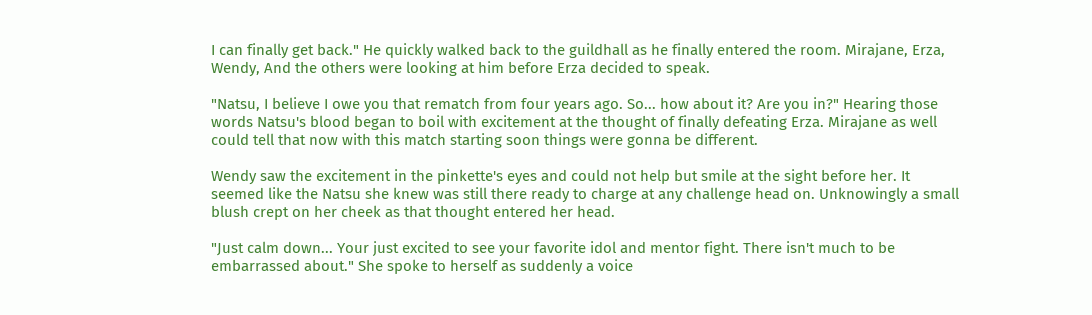I can finally get back." He quickly walked back to the guildhall as he finally entered the room. Mirajane, Erza, Wendy, And the others were looking at him before Erza decided to speak.

"Natsu, I believe I owe you that rematch from four years ago. So... how about it? Are you in?" Hearing those words Natsu's blood began to boil with excitement at the thought of finally defeating Erza. Mirajane as well could tell that now with this match starting soon things were gonna be different.

Wendy saw the excitement in the pinkette's eyes and could not help but smile at the sight before her. It seemed like the Natsu she knew was still there ready to charge at any challenge head on. Unknowingly a small blush crept on her cheek as that thought entered her head.

"Just calm down... Your just excited to see your favorite idol and mentor fight. There isn't much to be embarrassed about." She spoke to herself as suddenly a voice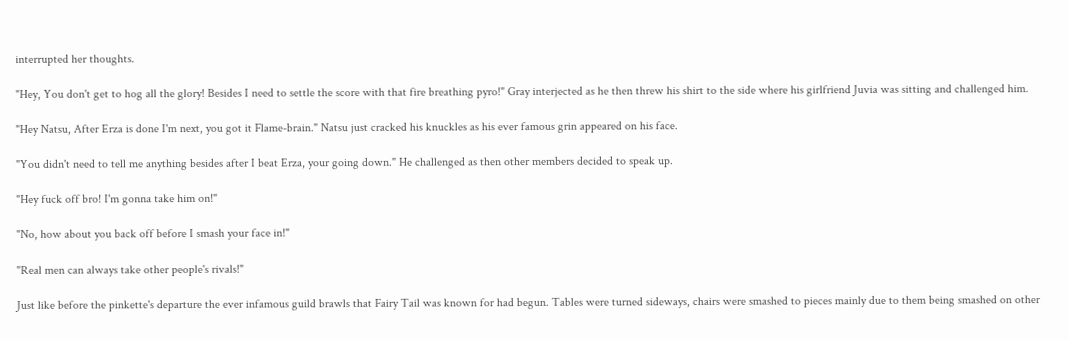interrupted her thoughts.

"Hey, You don't get to hog all the glory! Besides I need to settle the score with that fire breathing pyro!" Gray interjected as he then threw his shirt to the side where his girlfriend Juvia was sitting and challenged him.

"Hey Natsu, After Erza is done I'm next, you got it Flame-brain." Natsu just cracked his knuckles as his ever famous grin appeared on his face.

"You didn't need to tell me anything besides after I beat Erza, your going down." He challenged as then other members decided to speak up.

"Hey fuck off bro! I'm gonna take him on!"

"No, how about you back off before I smash your face in!"

"Real men can always take other people's rivals!"

Just like before the pinkette's departure the ever infamous guild brawls that Fairy Tail was known for had begun. Tables were turned sideways, chairs were smashed to pieces mainly due to them being smashed on other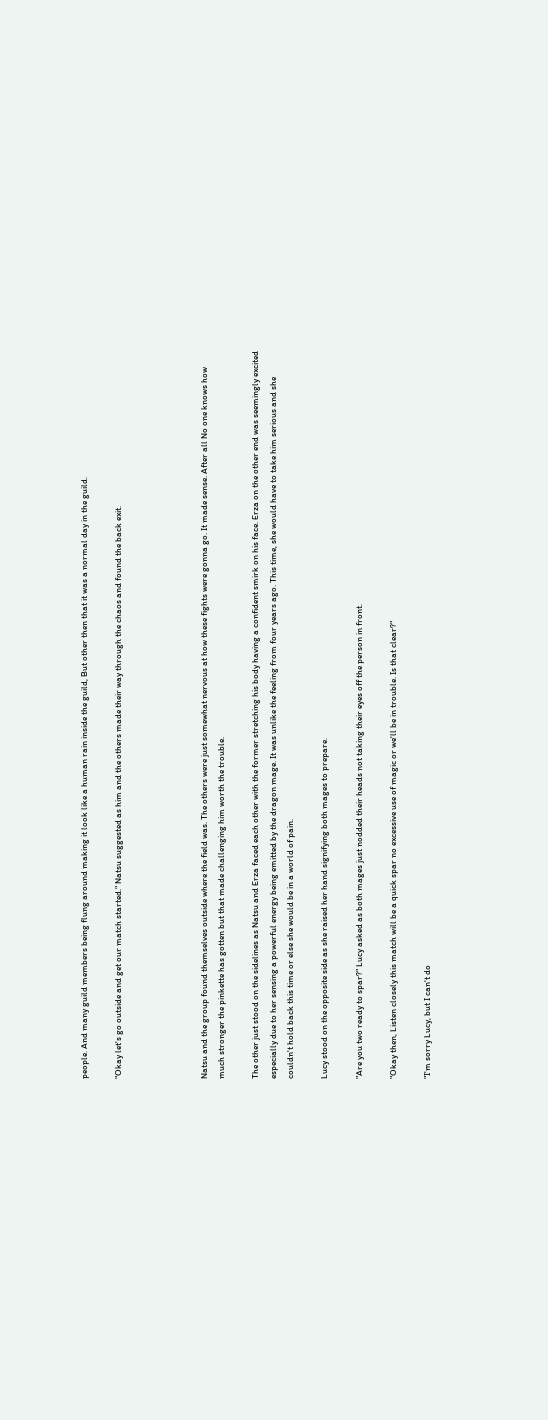people. And many guild members being flung around making it look like a human rain inside the guild, But other then that it was a normal day in the guild.

"Okay let's go outside and get our match started." Natsu suggested as him and the others made their way through the chaos and found the back exit.




Natsu and the group found themselves outside where the field was. The others were just somewhat nervous at how these fights were gonna go. It made sense. After all No one knows how much stronger the pinkette has gotten but that made challenging him worth the trouble.

The other just stood on the sidelines as Natsu and Erza faced each other with the former stretching his body having a confident smirk on his face. Erza on the other end was seemingly excited especially due to her sensing a powerful energy being emitted by the dragon mage. It was unlike the feeling from four years ago. This time, she would have to take him serious and she couldn't hold back this time or else she would be in a world of pain.

Lucy stood on the opposite side as she raised her hand signifying both mages to prepare.

"Are you two ready to spar?" Lucy asked as both mages just nodded their heads not taking their eyes off the person in front.

"Okay then, Listen closely this match will be a quick spar no excessive use of magic or we'll be in trouble. Is that clear?"

"I'm sorry Lucy, but I can't do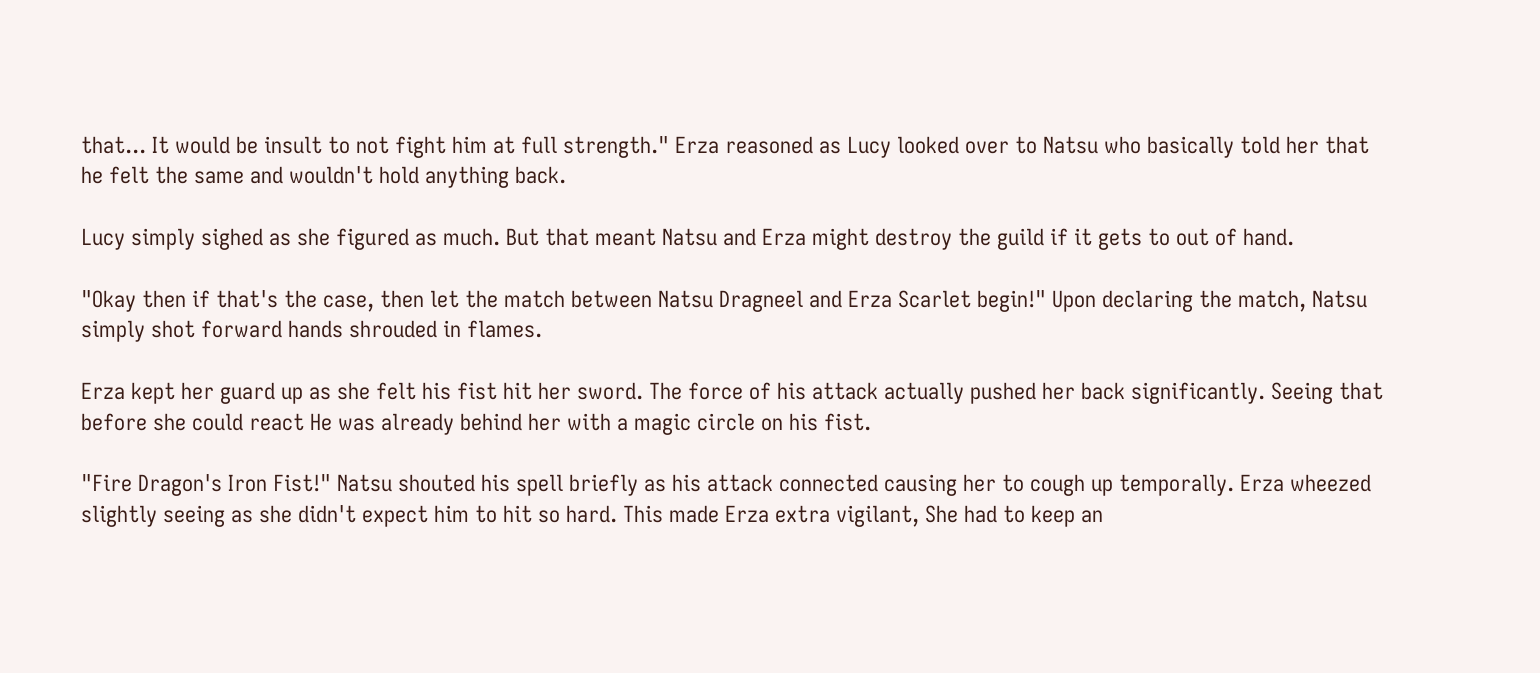that... It would be insult to not fight him at full strength." Erza reasoned as Lucy looked over to Natsu who basically told her that he felt the same and wouldn't hold anything back.

Lucy simply sighed as she figured as much. But that meant Natsu and Erza might destroy the guild if it gets to out of hand.

"Okay then if that's the case, then let the match between Natsu Dragneel and Erza Scarlet begin!" Upon declaring the match, Natsu simply shot forward hands shrouded in flames.

Erza kept her guard up as she felt his fist hit her sword. The force of his attack actually pushed her back significantly. Seeing that before she could react He was already behind her with a magic circle on his fist.

"Fire Dragon's Iron Fist!" Natsu shouted his spell briefly as his attack connected causing her to cough up temporally. Erza wheezed slightly seeing as she didn't expect him to hit so hard. This made Erza extra vigilant, She had to keep an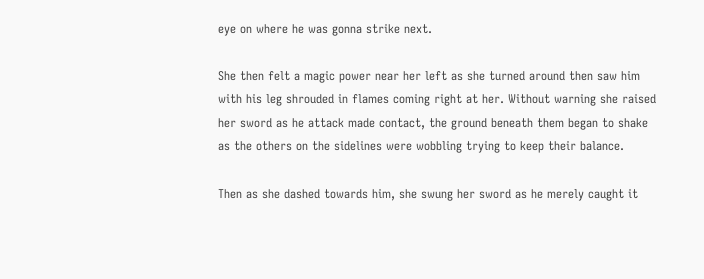eye on where he was gonna strike next.

She then felt a magic power near her left as she turned around then saw him with his leg shrouded in flames coming right at her. Without warning she raised her sword as he attack made contact, the ground beneath them began to shake as the others on the sidelines were wobbling trying to keep their balance.

Then as she dashed towards him, she swung her sword as he merely caught it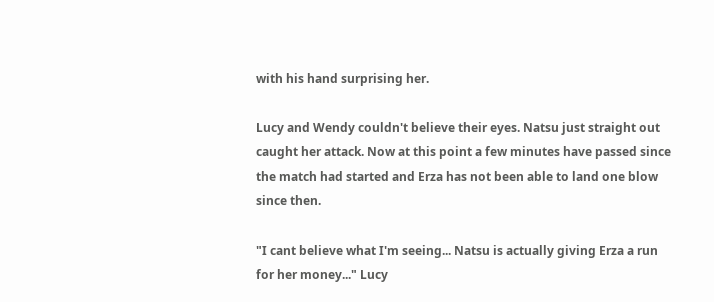with his hand surprising her.

Lucy and Wendy couldn't believe their eyes. Natsu just straight out caught her attack. Now at this point a few minutes have passed since the match had started and Erza has not been able to land one blow since then.

"I cant believe what I'm seeing... Natsu is actually giving Erza a run for her money..." Lucy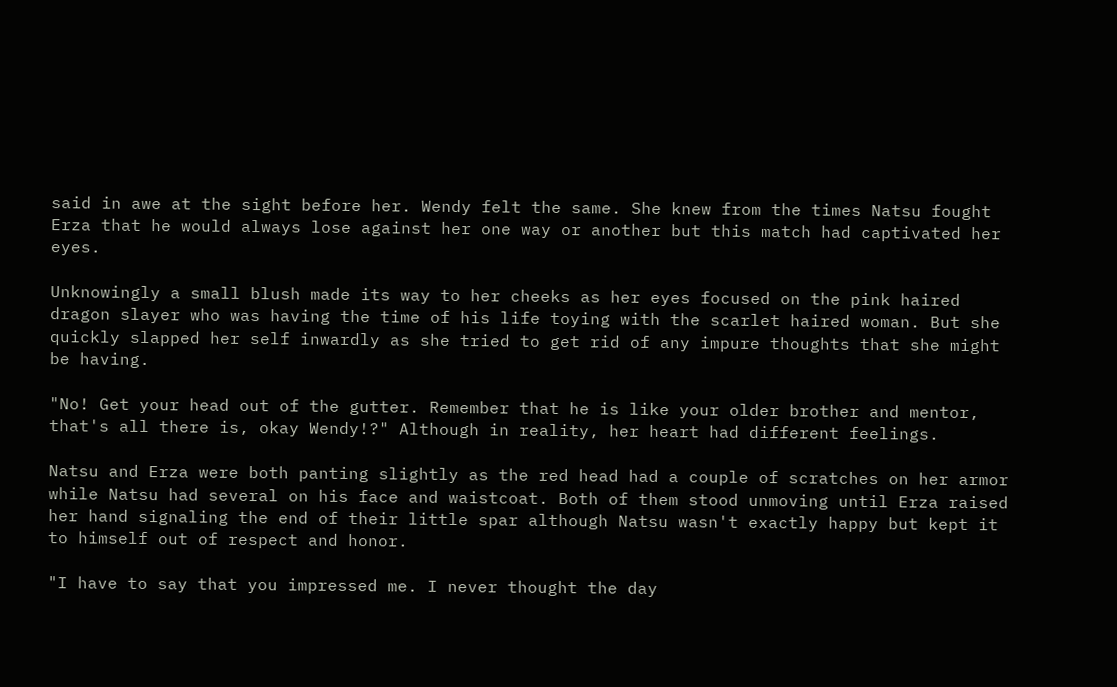said in awe at the sight before her. Wendy felt the same. She knew from the times Natsu fought Erza that he would always lose against her one way or another but this match had captivated her eyes.

Unknowingly a small blush made its way to her cheeks as her eyes focused on the pink haired dragon slayer who was having the time of his life toying with the scarlet haired woman. But she quickly slapped her self inwardly as she tried to get rid of any impure thoughts that she might be having.

"No! Get your head out of the gutter. Remember that he is like your older brother and mentor, that's all there is, okay Wendy!?" Although in reality, her heart had different feelings.

Natsu and Erza were both panting slightly as the red head had a couple of scratches on her armor while Natsu had several on his face and waistcoat. Both of them stood unmoving until Erza raised her hand signaling the end of their little spar although Natsu wasn't exactly happy but kept it to himself out of respect and honor.

"I have to say that you impressed me. I never thought the day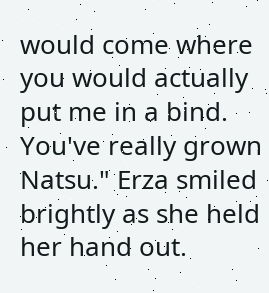would come where you would actually put me in a bind. You've really grown Natsu." Erza smiled brightly as she held her hand out.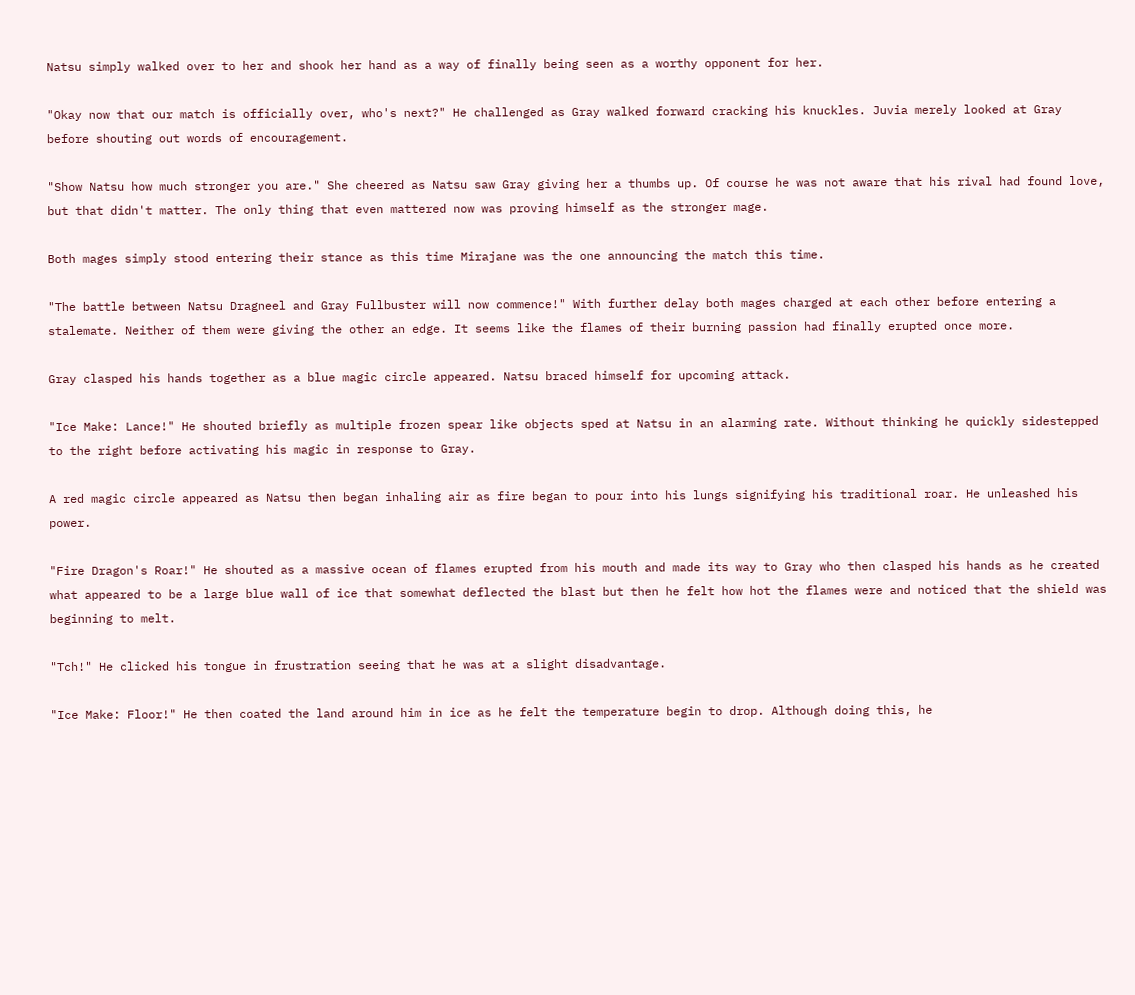Natsu simply walked over to her and shook her hand as a way of finally being seen as a worthy opponent for her.

"Okay now that our match is officially over, who's next?" He challenged as Gray walked forward cracking his knuckles. Juvia merely looked at Gray before shouting out words of encouragement.

"Show Natsu how much stronger you are." She cheered as Natsu saw Gray giving her a thumbs up. Of course he was not aware that his rival had found love, but that didn't matter. The only thing that even mattered now was proving himself as the stronger mage.

Both mages simply stood entering their stance as this time Mirajane was the one announcing the match this time.

"The battle between Natsu Dragneel and Gray Fullbuster will now commence!" With further delay both mages charged at each other before entering a stalemate. Neither of them were giving the other an edge. It seems like the flames of their burning passion had finally erupted once more.

Gray clasped his hands together as a blue magic circle appeared. Natsu braced himself for upcoming attack.

"Ice Make: Lance!" He shouted briefly as multiple frozen spear like objects sped at Natsu in an alarming rate. Without thinking he quickly sidestepped to the right before activating his magic in response to Gray.

A red magic circle appeared as Natsu then began inhaling air as fire began to pour into his lungs signifying his traditional roar. He unleashed his power.

"Fire Dragon's Roar!" He shouted as a massive ocean of flames erupted from his mouth and made its way to Gray who then clasped his hands as he created what appeared to be a large blue wall of ice that somewhat deflected the blast but then he felt how hot the flames were and noticed that the shield was beginning to melt.

"Tch!" He clicked his tongue in frustration seeing that he was at a slight disadvantage.

"Ice Make: Floor!" He then coated the land around him in ice as he felt the temperature begin to drop. Although doing this, he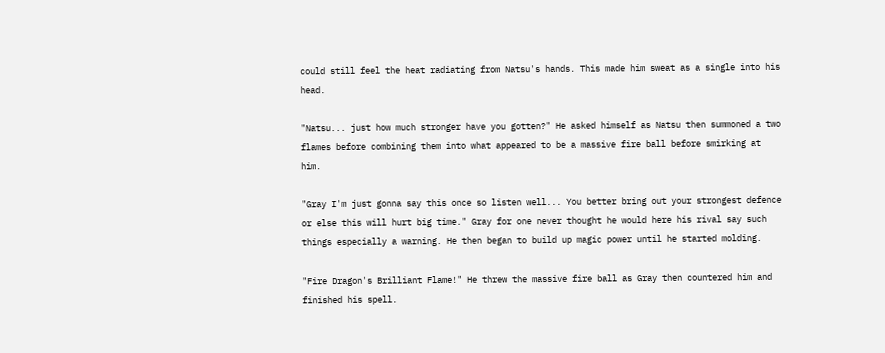could still feel the heat radiating from Natsu's hands. This made him sweat as a single into his head.

"Natsu... just how much stronger have you gotten?" He asked himself as Natsu then summoned a two flames before combining them into what appeared to be a massive fire ball before smirking at him.

"Gray I'm just gonna say this once so listen well... You better bring out your strongest defence or else this will hurt big time." Gray for one never thought he would here his rival say such things especially a warning. He then began to build up magic power until he started molding.

"Fire Dragon's Brilliant Flame!" He threw the massive fire ball as Gray then countered him and finished his spell.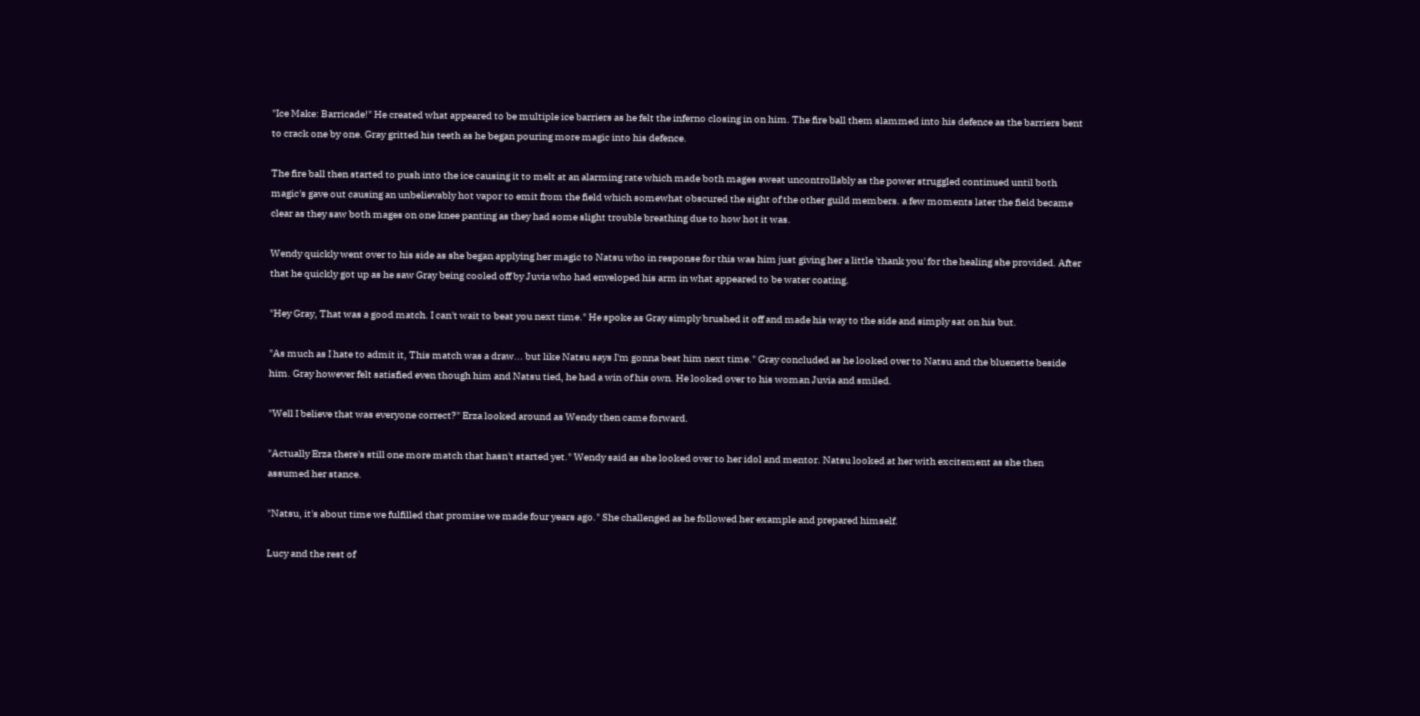"Ice Make: Barricade!" He created what appeared to be multiple ice barriers as he felt the inferno closing in on him. The fire ball them slammed into his defence as the barriers bent to crack one by one. Gray gritted his teeth as he began pouring more magic into his defence.

The fire ball then started to push into the ice causing it to melt at an alarming rate which made both mages sweat uncontrollably as the power struggled continued until both magic's gave out causing an unbelievably hot vapor to emit from the field which somewhat obscured the sight of the other guild members. a few moments later the field became clear as they saw both mages on one knee panting as they had some slight trouble breathing due to how hot it was.

Wendy quickly went over to his side as she began applying her magic to Natsu who in response for this was him just giving her a little 'thank you' for the healing she provided. After that he quickly got up as he saw Gray being cooled off by Juvia who had enveloped his arm in what appeared to be water coating.

"Hey Gray, That was a good match. I can't wait to beat you next time." He spoke as Gray simply brushed it off and made his way to the side and simply sat on his but.

"As much as I hate to admit it, This match was a draw... but like Natsu says I'm gonna beat him next time." Gray concluded as he looked over to Natsu and the bluenette beside him. Gray however felt satisfied even though him and Natsu tied, he had a win of his own. He looked over to his woman Juvia and smiled.

"Well I believe that was everyone correct?" Erza looked around as Wendy then came forward.

"Actually Erza there's still one more match that hasn't started yet." Wendy said as she looked over to her idol and mentor. Natsu looked at her with excitement as she then assumed her stance.

"Natsu, it's about time we fulfilled that promise we made four years ago." She challenged as he followed her example and prepared himself.

Lucy and the rest of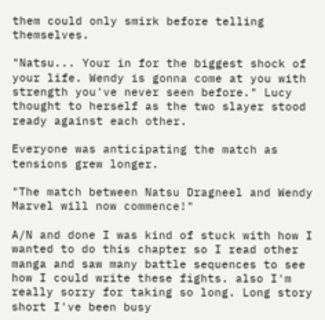them could only smirk before telling themselves.

"Natsu... Your in for the biggest shock of your life. Wendy is gonna come at you with strength you've never seen before." Lucy thought to herself as the two slayer stood ready against each other.

Everyone was anticipating the match as tensions grew longer.

"The match between Natsu Dragneel and Wendy Marvel will now commence!"

A/N and done I was kind of stuck with how I wanted to do this chapter so I read other manga and saw many battle sequences to see how I could write these fights. also I'm really sorry for taking so long. Long story short I've been busy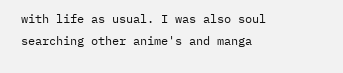with life as usual. I was also soul searching other anime's and manga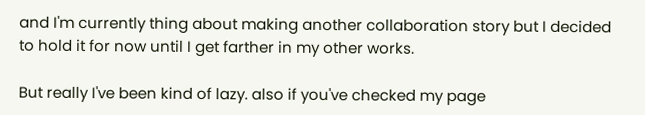and I'm currently thing about making another collaboration story but I decided to hold it for now until I get farther in my other works.

But really I've been kind of lazy. also if you've checked my page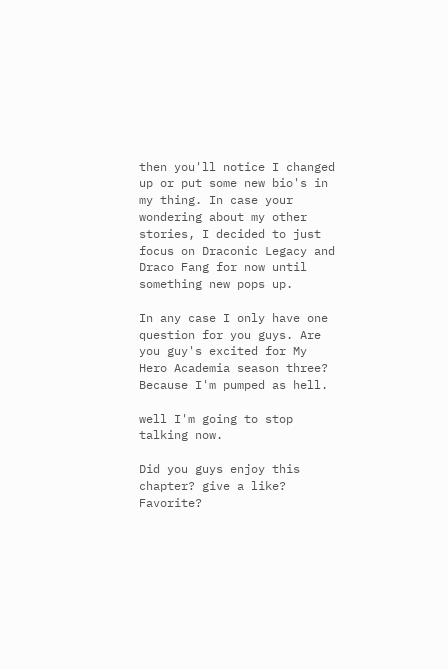then you'll notice I changed up or put some new bio's in my thing. In case your wondering about my other stories, I decided to just focus on Draconic Legacy and Draco Fang for now until something new pops up.

In any case I only have one question for you guys. Are you guy's excited for My Hero Academia season three? Because I'm pumped as hell.

well I'm going to stop talking now.

Did you guys enjoy this chapter? give a like? Favorite?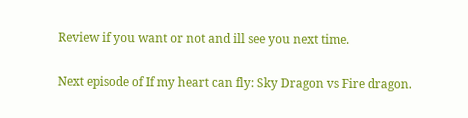Review if you want or not and ill see you next time.

Next episode of If my heart can fly: Sky Dragon vs Fire dragon.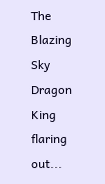The Blazing Sky Dragon King flaring out...